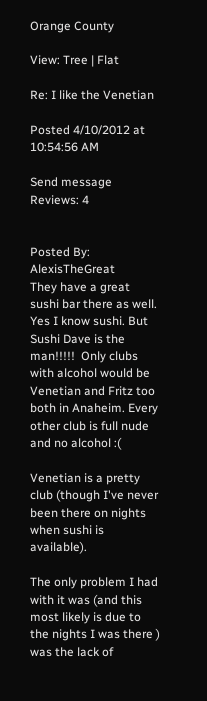Orange County

View: Tree | Flat

Re: I like the Venetian

Posted 4/10/2012 at 10:54:56 AM

Send message
Reviews: 4


Posted By: AlexisTheGreat
They have a great sushi bar there as well. Yes I know sushi. But Sushi Dave is the man!!!!!  Only clubs with alcohol would be Venetian and Fritz too both in Anaheim. Every other club is full nude and no alcohol :(

Venetian is a pretty club (though I've never been there on nights when sushi is available).

The only problem I had with it was (and this most likely is due to the nights I was there ) was the lack of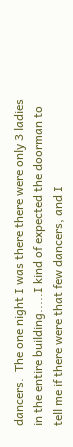dancers.  The one night I was there there were only 3 ladies in the entire building.....I kind of expected the doorman to tell me if there were that few dancers, and I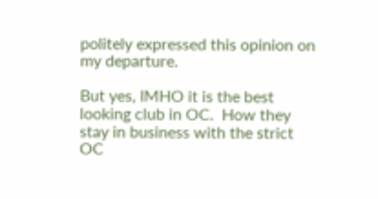politely expressed this opinion on my departure.

But yes, IMHO it is the best looking club in OC.  How they stay in business with the strict OC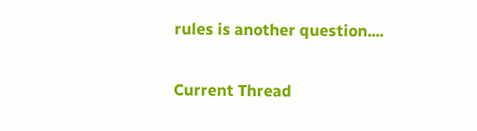rules is another question....


Current Thread